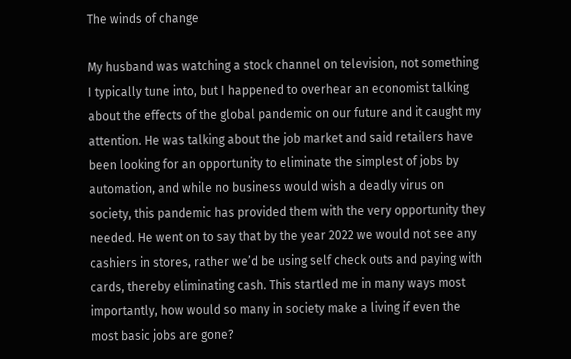The winds of change

My husband was watching a stock channel on television, not something I typically tune into, but I happened to overhear an economist talking about the effects of the global pandemic on our future and it caught my attention. He was talking about the job market and said retailers have been looking for an opportunity to eliminate the simplest of jobs by automation, and while no business would wish a deadly virus on society, this pandemic has provided them with the very opportunity they needed. He went on to say that by the year 2022 we would not see any cashiers in stores, rather we’d be using self check outs and paying with cards, thereby eliminating cash. This startled me in many ways most importantly, how would so many in society make a living if even the most basic jobs are gone?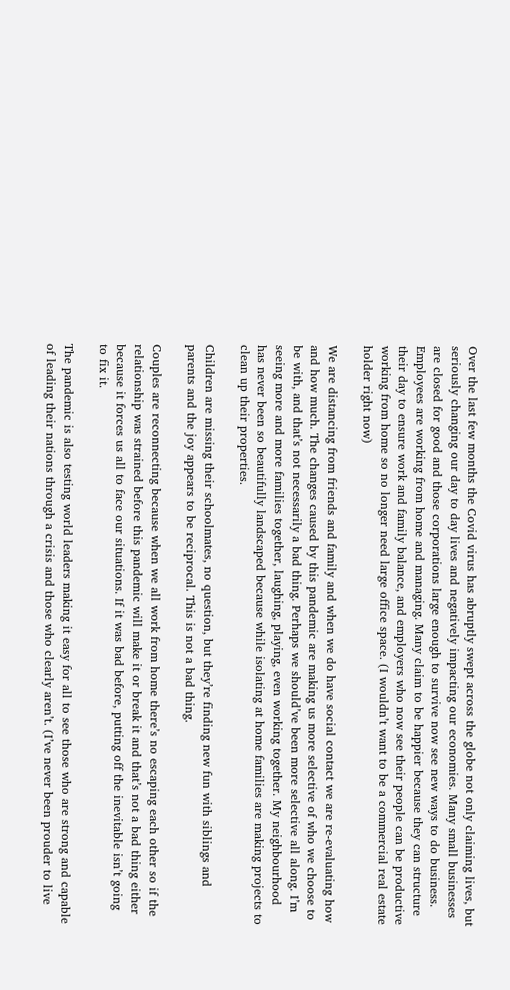Over the last few months the Covid virus has abruptly swept across the globe not only claiming lives, but seriously changing our day to day lives and negatively impacting our economies. Many small businesses are closed for good and those corporations large enough to survive now see new ways to do business. Employees are working from home and managing. Many claim to be happier because they can structure their day to ensure work and family balance, and employers who now see their people can be productive working from home so no longer need large office space. (I wouldn’t want to be a commercial real estate holder right now)

We are distancing from friends and family and when we do have social contact we are re-evaluating how and how much. The changes caused by this pandemic are making us more selective of who we choose to be with, and that’s not necessarily a bad thing. Perhaps we should’ve been more selective all along. I’m seeing more and more families together, laughing, playing, even working together. My neighbourhood has never been so beautifully landscaped because while isolating at home families are making projects to clean up their properties.

Children are missing their schoolmates, no question, but they’re finding new fun with siblings and parents and the joy appears to be reciprocal. This is not a bad thing.

Couples are reconnecting because when we all work from home there’s no escaping each other so if the relationship was strained before this pandemic will make it or break it and that’s not a bad thing either because it forces us all to face our situations. If it was bad before, putting off the inevitable isn’t going to fix it.

The pandemic is also testing world leaders making it easy for all to see those who are strong and capable of leading their nations through a crisis and those who clearly aren’t. (I’ve never been prouder to live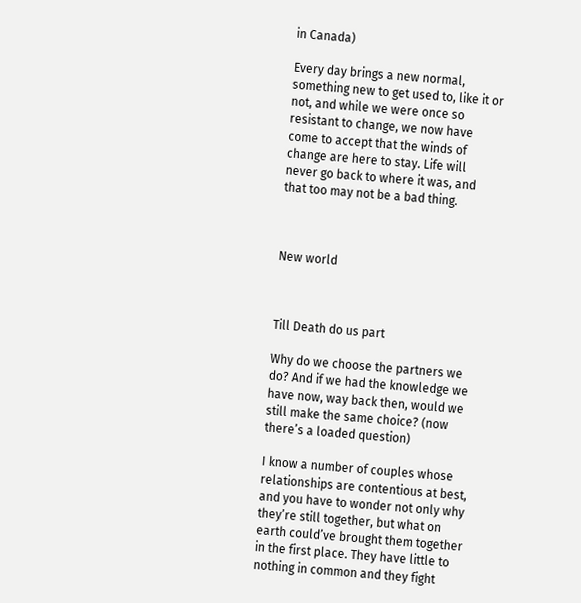in Canada)

Every day brings a new normal, something new to get used to, like it or not, and while we were once so resistant to change, we now have come to accept that the winds of change are here to stay. Life will never go back to where it was, and that too may not be a bad thing.



New world



Till Death do us part

Why do we choose the partners we do? And if we had the knowledge we have now, way back then, would we still make the same choice? (now there’s a loaded question)

I know a number of couples whose relationships are contentious at best, and you have to wonder not only why they’re still together, but what on earth could’ve brought them together in the first place. They have little to nothing in common and they fight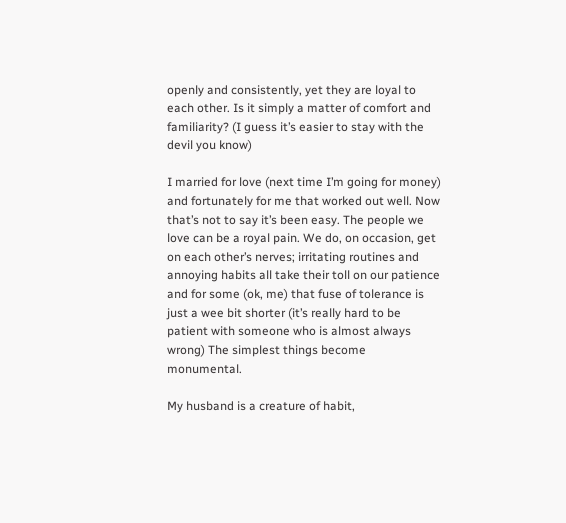openly and consistently, yet they are loyal to each other. Is it simply a matter of comfort and familiarity? (I guess it’s easier to stay with the devil you know)

I married for love (next time I’m going for money) and fortunately for me that worked out well. Now that’s not to say it’s been easy. The people we love can be a royal pain. We do, on occasion, get on each other’s nerves; irritating routines and annoying habits all take their toll on our patience and for some (ok, me) that fuse of tolerance is just a wee bit shorter (it’s really hard to be patient with someone who is almost always wrong) The simplest things become monumental.

My husband is a creature of habit,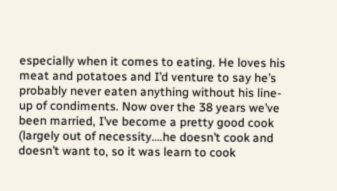especially when it comes to eating. He loves his meat and potatoes and I’d venture to say he’s probably never eaten anything without his line-up of condiments. Now over the 38 years we’ve been married, I’ve become a pretty good cook  (largely out of necessity….he doesn’t cook and doesn’t want to, so it was learn to cook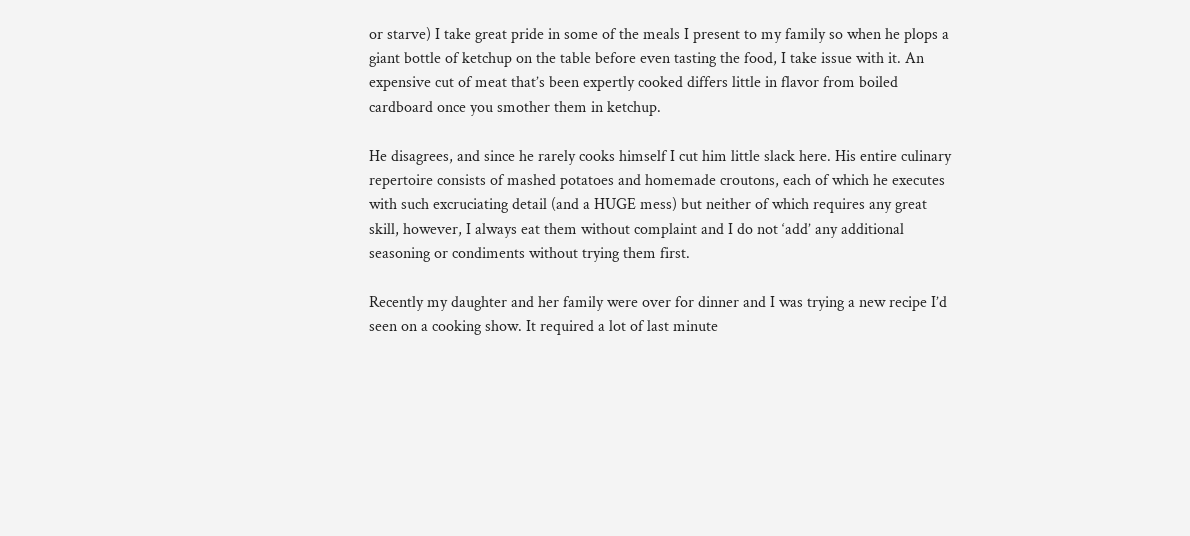or starve) I take great pride in some of the meals I present to my family so when he plops a giant bottle of ketchup on the table before even tasting the food, I take issue with it. An expensive cut of meat that’s been expertly cooked differs little in flavor from boiled cardboard once you smother them in ketchup.

He disagrees, and since he rarely cooks himself I cut him little slack here. His entire culinary repertoire consists of mashed potatoes and homemade croutons, each of which he executes with such excruciating detail (and a HUGE mess) but neither of which requires any great skill, however, I always eat them without complaint and I do not ‘add’ any additional seasoning or condiments without trying them first.

Recently my daughter and her family were over for dinner and I was trying a new recipe I’d seen on a cooking show. It required a lot of last minute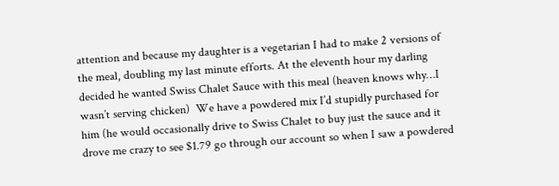attention and because my daughter is a vegetarian I had to make 2 versions of the meal, doubling my last minute efforts. At the eleventh hour my darling decided he wanted Swiss Chalet Sauce with this meal (heaven knows why…I wasn’t serving chicken)  We have a powdered mix I’d stupidly purchased for him (he would occasionally drive to Swiss Chalet to buy just the sauce and it drove me crazy to see $1.79 go through our account so when I saw a powdered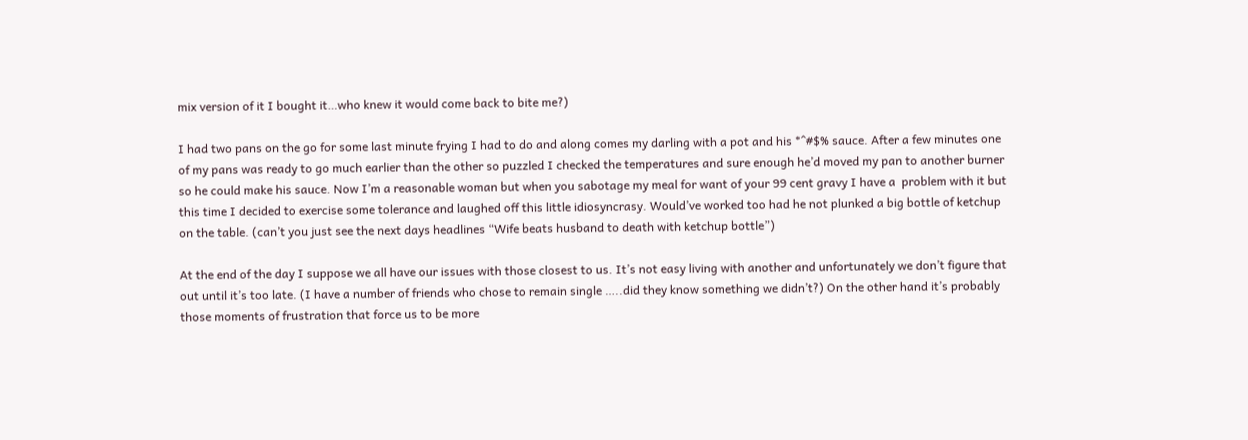mix version of it I bought it…who knew it would come back to bite me?)

I had two pans on the go for some last minute frying I had to do and along comes my darling with a pot and his *^#$% sauce. After a few minutes one of my pans was ready to go much earlier than the other so puzzled I checked the temperatures and sure enough he’d moved my pan to another burner so he could make his sauce. Now I’m a reasonable woman but when you sabotage my meal for want of your 99 cent gravy I have a  problem with it but this time I decided to exercise some tolerance and laughed off this little idiosyncrasy. Would’ve worked too had he not plunked a big bottle of ketchup on the table. (can’t you just see the next days headlines “Wife beats husband to death with ketchup bottle”)

At the end of the day I suppose we all have our issues with those closest to us. It’s not easy living with another and unfortunately we don’t figure that out until it’s too late. (I have a number of friends who chose to remain single …..did they know something we didn’t?) On the other hand it’s probably those moments of frustration that force us to be more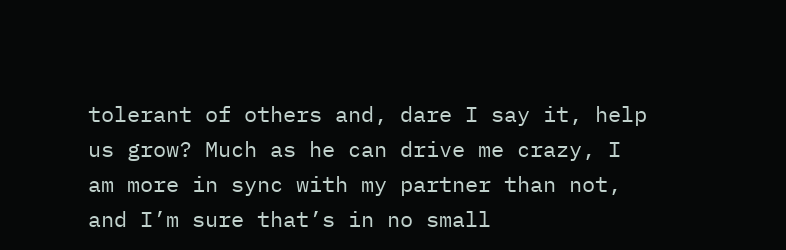tolerant of others and, dare I say it, help us grow? Much as he can drive me crazy, I am more in sync with my partner than not, and I’m sure that’s in no small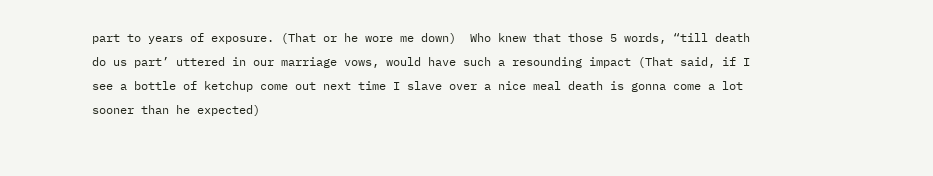part to years of exposure. (That or he wore me down)  Who knew that those 5 words, “till death do us part’ uttered in our marriage vows, would have such a resounding impact (That said, if I see a bottle of ketchup come out next time I slave over a nice meal death is gonna come a lot sooner than he expected)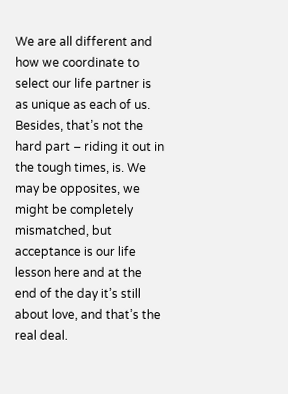We are all different and how we coordinate to select our life partner is as unique as each of us. Besides, that’s not the hard part – riding it out in the tough times, is. We may be opposites, we might be completely mismatched, but acceptance is our life lesson here and at the end of the day it’s still about love, and that’s the real deal.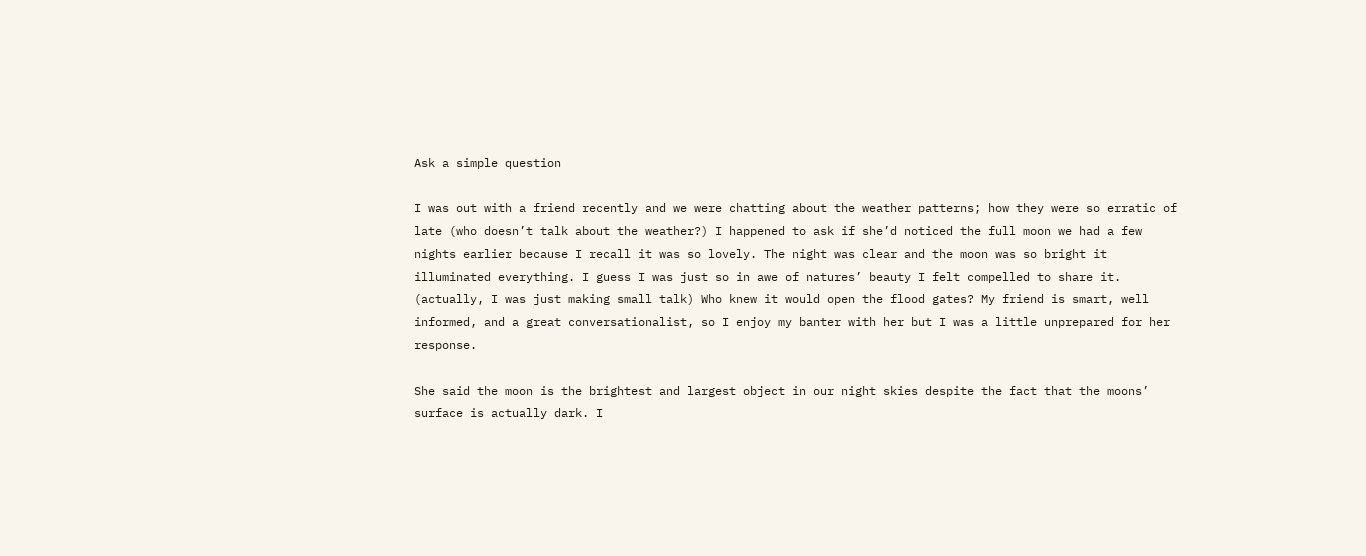Ask a simple question

I was out with a friend recently and we were chatting about the weather patterns; how they were so erratic of late (who doesn’t talk about the weather?) I happened to ask if she’d noticed the full moon we had a few nights earlier because I recall it was so lovely. The night was clear and the moon was so bright it illuminated everything. I guess I was just so in awe of natures’ beauty I felt compelled to share it. (actually, I was just making small talk) Who knew it would open the flood gates? My friend is smart, well informed, and a great conversationalist, so I enjoy my banter with her but I was a little unprepared for her response.

She said the moon is the brightest and largest object in our night skies despite the fact that the moons’ surface is actually dark. I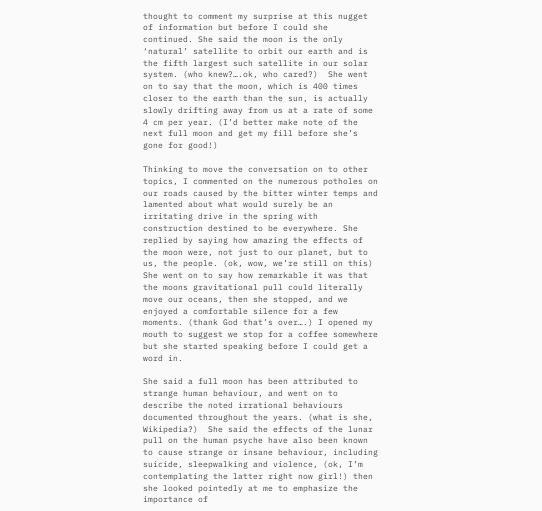thought to comment my surprise at this nugget of information but before I could she continued. She said the moon is the only ‘natural’ satellite to orbit our earth and is the fifth largest such satellite in our solar system. (who knew?….ok, who cared?)  She went on to say that the moon, which is 400 times closer to the earth than the sun, is actually slowly drifting away from us at a rate of some 4 cm per year. (I’d better make note of the next full moon and get my fill before she’s gone for good!)

Thinking to move the conversation on to other topics, I commented on the numerous potholes on our roads caused by the bitter winter temps and lamented about what would surely be an irritating drive in the spring with construction destined to be everywhere. She replied by saying how amazing the effects of the moon were, not just to our planet, but to us, the people. (ok, wow, we’re still on this) She went on to say how remarkable it was that the moons gravitational pull could literally move our oceans, then she stopped, and we enjoyed a comfortable silence for a few moments. (thank God that’s over….) I opened my mouth to suggest we stop for a coffee somewhere but she started speaking before I could get a word in.

She said a full moon has been attributed to strange human behaviour, and went on to describe the noted irrational behaviours documented throughout the years. (what is she, Wikipedia?)  She said the effects of the lunar pull on the human psyche have also been known to cause strange or insane behaviour, including suicide, sleepwalking and violence, (ok, I’m contemplating the latter right now girl!) then she looked pointedly at me to emphasize the importance of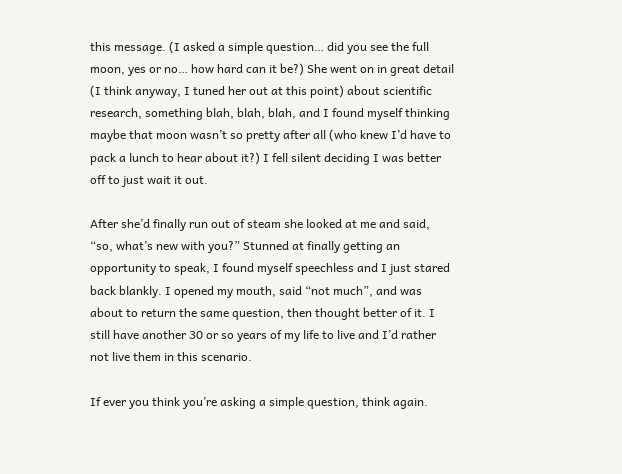this message. (I asked a simple question… did you see the full moon, yes or no… how hard can it be?) She went on in great detail (I think anyway, I tuned her out at this point) about scientific research, something blah, blah, blah, and I found myself thinking maybe that moon wasn’t so pretty after all (who knew I’d have to pack a lunch to hear about it?) I fell silent deciding I was better off to just wait it out.

After she’d finally run out of steam she looked at me and said, “so, what’s new with you?” Stunned at finally getting an opportunity to speak, I found myself speechless and I just stared back blankly. I opened my mouth, said “not much”, and was about to return the same question, then thought better of it. I still have another 30 or so years of my life to live and I’d rather not live them in this scenario.

If ever you think you’re asking a simple question, think again.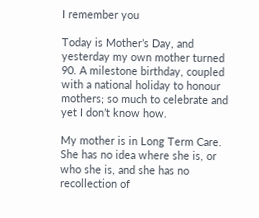I remember you

Today is Mother’s Day, and yesterday my own mother turned 90. A milestone birthday, coupled with a national holiday to honour mothers; so much to celebrate and yet I don’t know how.

My mother is in Long Term Care. She has no idea where she is, or who she is, and she has no recollection of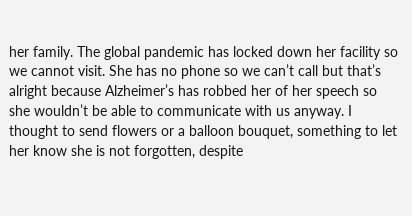her family. The global pandemic has locked down her facility so we cannot visit. She has no phone so we can’t call but that’s alright because Alzheimer’s has robbed her of her speech so she wouldn’t be able to communicate with us anyway. I thought to send flowers or a balloon bouquet, something to let her know she is not forgotten, despite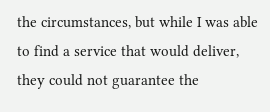the circumstances, but while I was able to find a service that would deliver, they could not guarantee the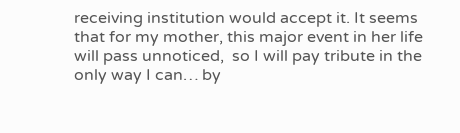receiving institution would accept it. It seems that for my mother, this major event in her life will pass unnoticed,  so I will pay tribute in the only way I can… by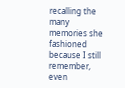recalling the many memories she fashioned because I still remember, even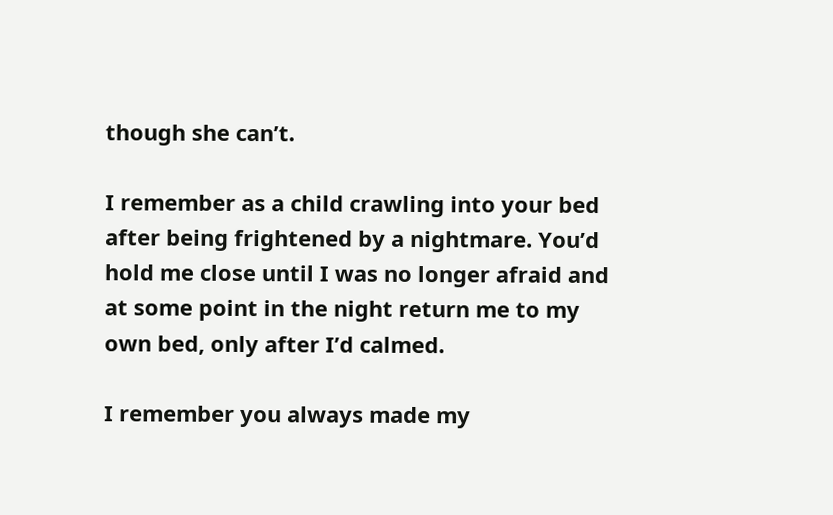though she can’t.

I remember as a child crawling into your bed after being frightened by a nightmare. You’d hold me close until I was no longer afraid and at some point in the night return me to my own bed, only after I’d calmed.

I remember you always made my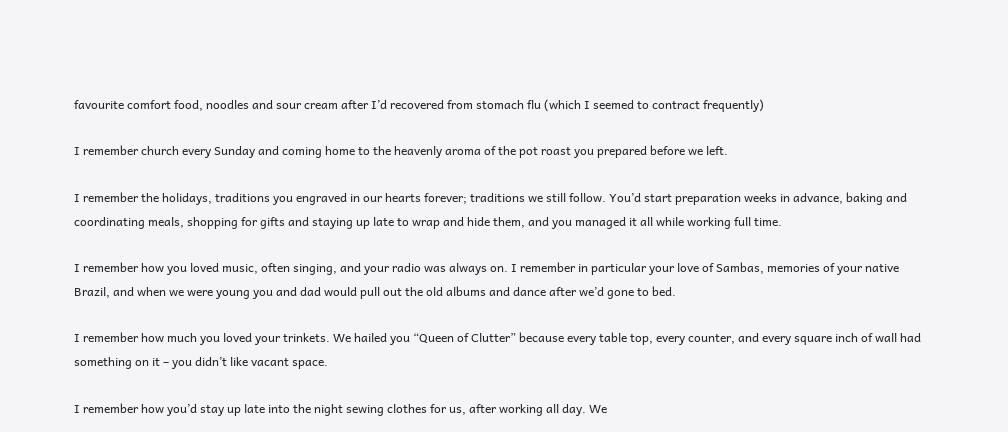favourite comfort food, noodles and sour cream after I’d recovered from stomach flu (which I seemed to contract frequently)

I remember church every Sunday and coming home to the heavenly aroma of the pot roast you prepared before we left.

I remember the holidays, traditions you engraved in our hearts forever; traditions we still follow. You’d start preparation weeks in advance, baking and coordinating meals, shopping for gifts and staying up late to wrap and hide them, and you managed it all while working full time.

I remember how you loved music, often singing, and your radio was always on. I remember in particular your love of Sambas, memories of your native Brazil, and when we were young you and dad would pull out the old albums and dance after we’d gone to bed.

I remember how much you loved your trinkets. We hailed you “Queen of Clutter” because every table top, every counter, and every square inch of wall had something on it – you didn’t like vacant space.

I remember how you’d stay up late into the night sewing clothes for us, after working all day. We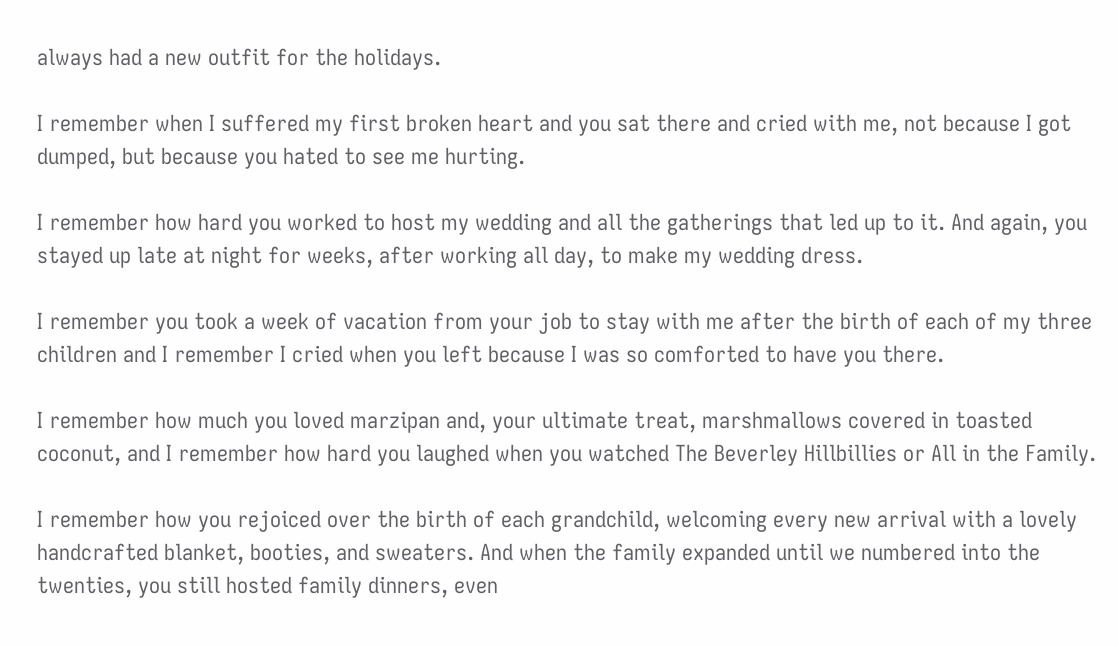always had a new outfit for the holidays.

I remember when I suffered my first broken heart and you sat there and cried with me, not because I got dumped, but because you hated to see me hurting.

I remember how hard you worked to host my wedding and all the gatherings that led up to it. And again, you stayed up late at night for weeks, after working all day, to make my wedding dress.

I remember you took a week of vacation from your job to stay with me after the birth of each of my three children and I remember I cried when you left because I was so comforted to have you there.

I remember how much you loved marzipan and, your ultimate treat, marshmallows covered in toasted coconut, and I remember how hard you laughed when you watched The Beverley Hillbillies or All in the Family.

I remember how you rejoiced over the birth of each grandchild, welcoming every new arrival with a lovely handcrafted blanket, booties, and sweaters. And when the family expanded until we numbered into the twenties, you still hosted family dinners, even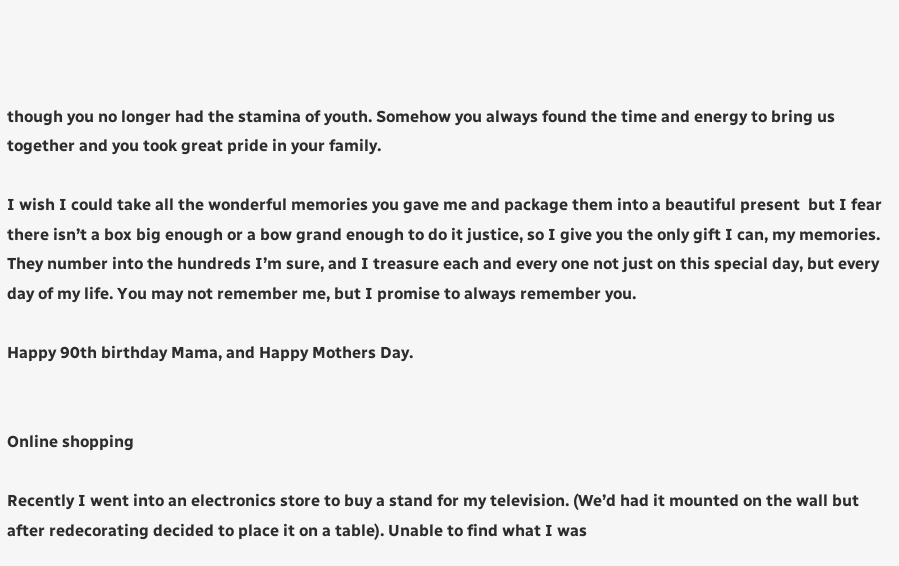though you no longer had the stamina of youth. Somehow you always found the time and energy to bring us together and you took great pride in your family.

I wish I could take all the wonderful memories you gave me and package them into a beautiful present  but I fear there isn’t a box big enough or a bow grand enough to do it justice, so I give you the only gift I can, my memories. They number into the hundreds I’m sure, and I treasure each and every one not just on this special day, but every day of my life. You may not remember me, but I promise to always remember you.

Happy 90th birthday Mama, and Happy Mothers Day.


Online shopping

Recently I went into an electronics store to buy a stand for my television. (We’d had it mounted on the wall but after redecorating decided to place it on a table). Unable to find what I was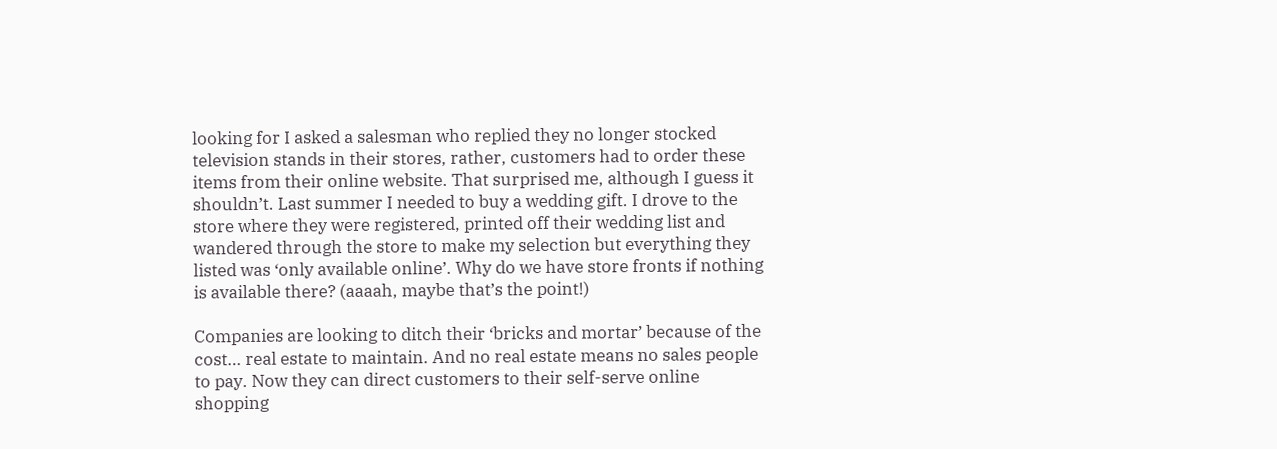looking for I asked a salesman who replied they no longer stocked television stands in their stores, rather, customers had to order these items from their online website. That surprised me, although I guess it shouldn’t. Last summer I needed to buy a wedding gift. I drove to the store where they were registered, printed off their wedding list and wandered through the store to make my selection but everything they listed was ‘only available online’. Why do we have store fronts if nothing is available there? (aaaah, maybe that’s the point!)

Companies are looking to ditch their ‘bricks and mortar’ because of the cost… real estate to maintain. And no real estate means no sales people to pay. Now they can direct customers to their self-serve online shopping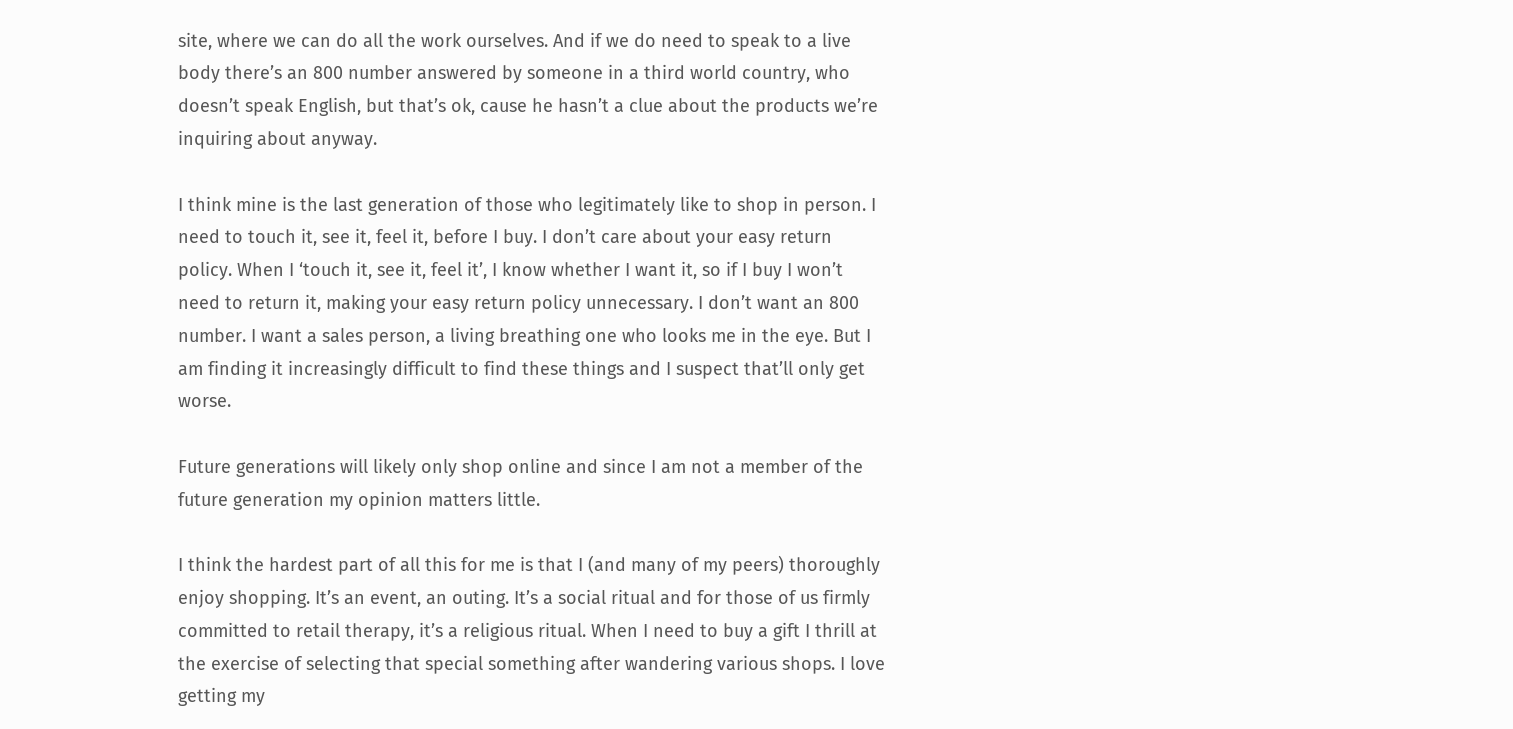site, where we can do all the work ourselves. And if we do need to speak to a live body there’s an 800 number answered by someone in a third world country, who doesn’t speak English, but that’s ok, cause he hasn’t a clue about the products we’re inquiring about anyway.

I think mine is the last generation of those who legitimately like to shop in person. I need to touch it, see it, feel it, before I buy. I don’t care about your easy return policy. When I ‘touch it, see it, feel it’, I know whether I want it, so if I buy I won’t need to return it, making your easy return policy unnecessary. I don’t want an 800 number. I want a sales person, a living breathing one who looks me in the eye. But I am finding it increasingly difficult to find these things and I suspect that’ll only get worse.

Future generations will likely only shop online and since I am not a member of the future generation my opinion matters little.

I think the hardest part of all this for me is that I (and many of my peers) thoroughly enjoy shopping. It’s an event, an outing. It’s a social ritual and for those of us firmly committed to retail therapy, it’s a religious ritual. When I need to buy a gift I thrill at the exercise of selecting that special something after wandering various shops. I love getting my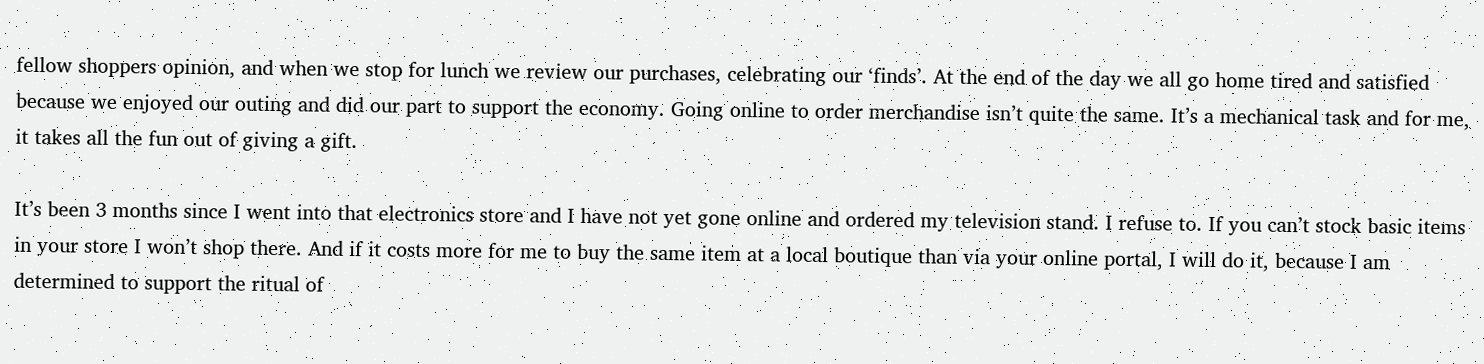fellow shoppers opinion, and when we stop for lunch we review our purchases, celebrating our ‘finds’. At the end of the day we all go home tired and satisfied because we enjoyed our outing and did our part to support the economy. Going online to order merchandise isn’t quite the same. It’s a mechanical task and for me, it takes all the fun out of giving a gift.

It’s been 3 months since I went into that electronics store and I have not yet gone online and ordered my television stand. I refuse to. If you can’t stock basic items in your store I won’t shop there. And if it costs more for me to buy the same item at a local boutique than via your online portal, I will do it, because I am determined to support the ritual of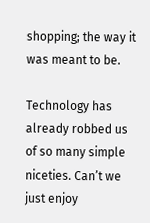shopping; the way it was meant to be.

Technology has already robbed us of so many simple niceties. Can’t we just enjoy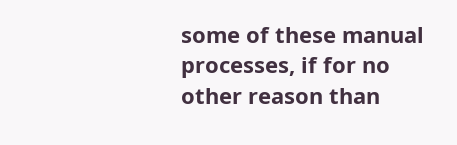some of these manual processes, if for no other reason than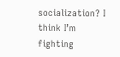socialization? I think I’m fighting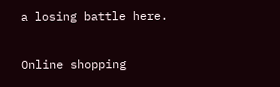a losing battle here.

Online shopping